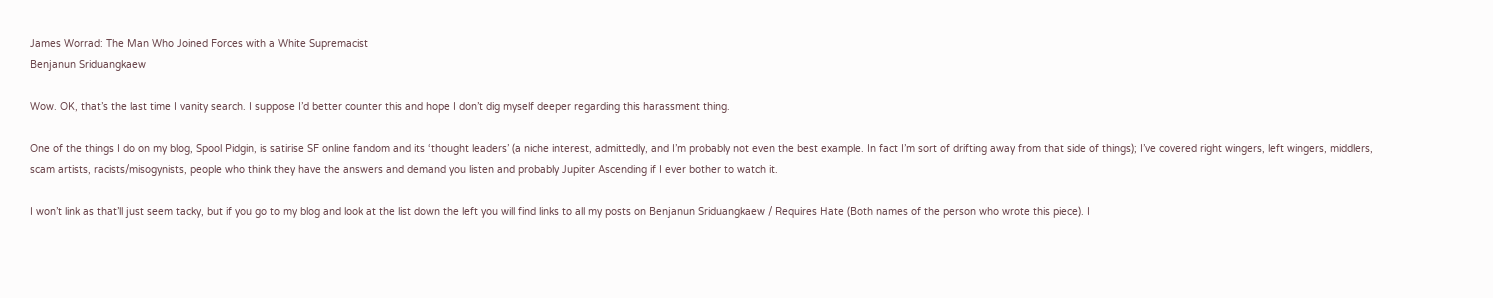James Worrad: The Man Who Joined Forces with a White Supremacist
Benjanun Sriduangkaew

Wow. OK, that’s the last time I vanity search. I suppose I’d better counter this and hope I don’t dig myself deeper regarding this harassment thing.

One of the things I do on my blog, Spool Pidgin, is satirise SF online fandom and its ‘thought leaders’ (a niche interest, admittedly, and I’m probably not even the best example. In fact I’m sort of drifting away from that side of things); I’ve covered right wingers, left wingers, middlers, scam artists, racists/misogynists, people who think they have the answers and demand you listen and probably Jupiter Ascending if I ever bother to watch it.

I won’t link as that’ll just seem tacky, but if you go to my blog and look at the list down the left you will find links to all my posts on Benjanun Sriduangkaew / Requires Hate (Both names of the person who wrote this piece). I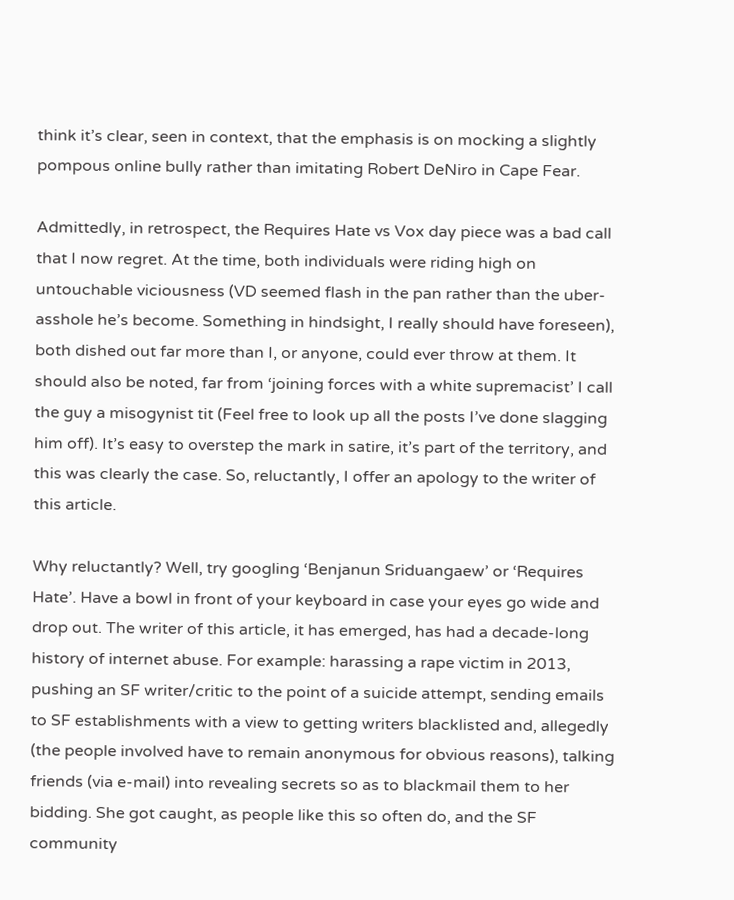think it’s clear, seen in context, that the emphasis is on mocking a slightly pompous online bully rather than imitating Robert DeNiro in Cape Fear.

Admittedly, in retrospect, the Requires Hate vs Vox day piece was a bad call that I now regret. At the time, both individuals were riding high on untouchable viciousness (VD seemed flash in the pan rather than the uber-asshole he’s become. Something in hindsight, I really should have foreseen), both dished out far more than I, or anyone, could ever throw at them. It should also be noted, far from ‘joining forces with a white supremacist’ I call the guy a misogynist tit (Feel free to look up all the posts I’ve done slagging him off). It’s easy to overstep the mark in satire, it’s part of the territory, and this was clearly the case. So, reluctantly, I offer an apology to the writer of this article.

Why reluctantly? Well, try googling ‘Benjanun Sriduangaew’ or ‘Requires Hate’. Have a bowl in front of your keyboard in case your eyes go wide and drop out. The writer of this article, it has emerged, has had a decade-long history of internet abuse. For example: harassing a rape victim in 2013, pushing an SF writer/critic to the point of a suicide attempt, sending emails to SF establishments with a view to getting writers blacklisted and, allegedly (the people involved have to remain anonymous for obvious reasons), talking friends (via e-mail) into revealing secrets so as to blackmail them to her bidding. She got caught, as people like this so often do, and the SF community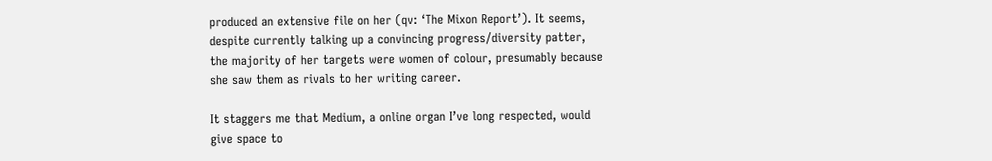produced an extensive file on her (qv: ‘The Mixon Report’). It seems, despite currently talking up a convincing progress/diversity patter, the majority of her targets were women of colour, presumably because she saw them as rivals to her writing career.

It staggers me that Medium, a online organ I’ve long respected, would give space to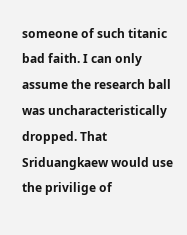someone of such titanic bad faith. I can only assume the research ball was uncharacteristically dropped. That Sriduangkaew would use the privilige of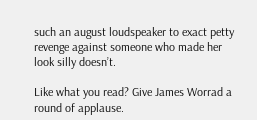such an august loudspeaker to exact petty revenge against someone who made her look silly doesn’t.

Like what you read? Give James Worrad a round of applause.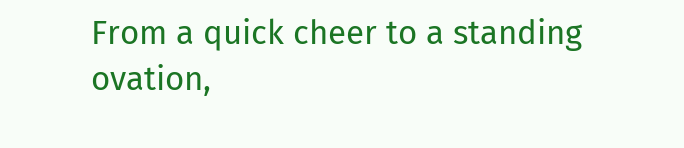From a quick cheer to a standing ovation,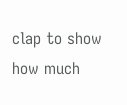clap to show how much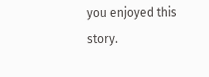you enjoyed this story.